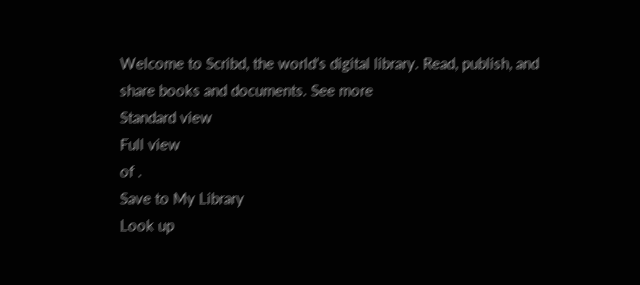Welcome to Scribd, the world's digital library. Read, publish, and share books and documents. See more
Standard view
Full view
of .
Save to My Library
Look up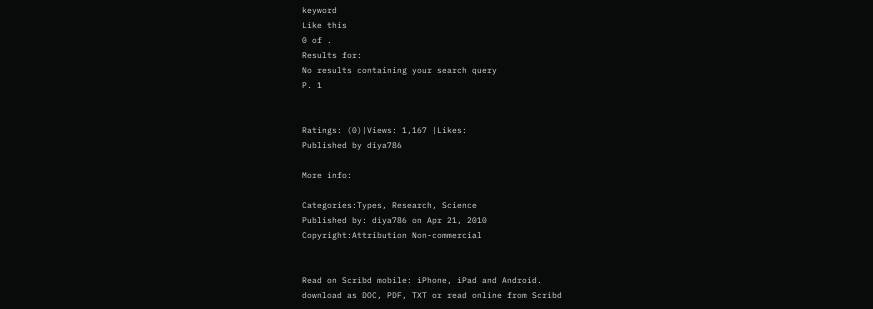keyword
Like this
0 of .
Results for:
No results containing your search query
P. 1


Ratings: (0)|Views: 1,167 |Likes:
Published by diya786

More info:

Categories:Types, Research, Science
Published by: diya786 on Apr 21, 2010
Copyright:Attribution Non-commercial


Read on Scribd mobile: iPhone, iPad and Android.
download as DOC, PDF, TXT or read online from Scribd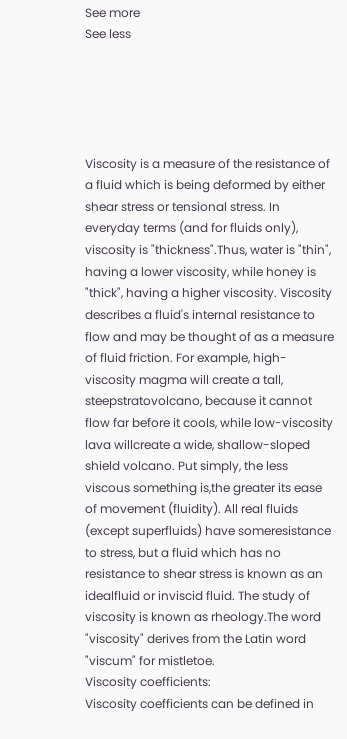See more
See less





Viscosity is a measure of the resistance of a fluid which is being deformed by either shear stress or tensional stress. In everyday terms (and for fluids only), viscosity is "thickness".Thus, water is "thin", having a lower viscosity, while honey is "thick", having a higher viscosity. Viscosity describes a fluid's internal resistance to flow and may be thought of as a measure of fluid friction. For example, high-viscosity magma will create a tall, steepstratovolcano, because it cannot flow far before it cools, while low-viscosity lava willcreate a wide, shallow-sloped shield volcano. Put simply, the less viscous something is,the greater its ease of movement (fluidity). All real fluids (except superfluids) have someresistance to stress, but a fluid which has no resistance to shear stress is known as an idealfluid or inviscid fluid. The study of viscosity is known as rheology.The word "viscosity" derives from the Latin word "viscum" for mistletoe.
Viscosity coefficients:
Viscosity coefficients can be defined in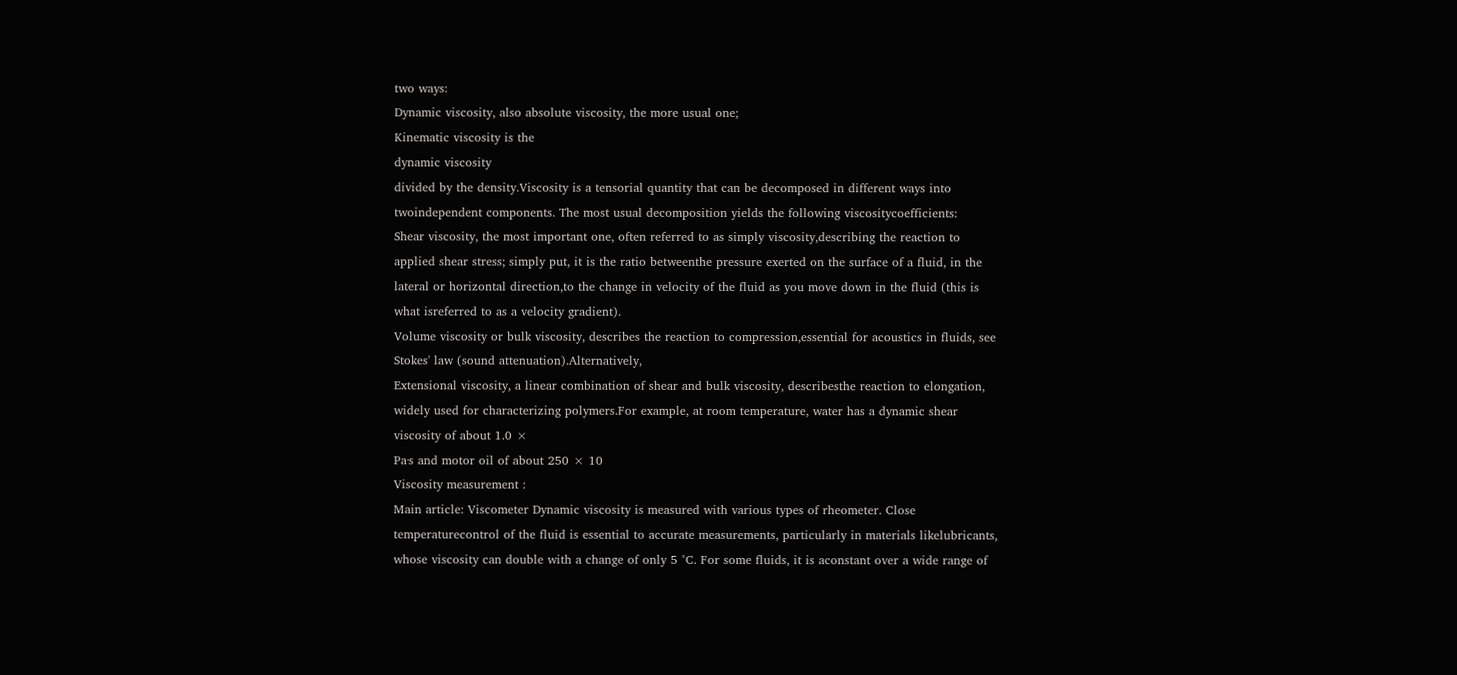two ways:
Dynamic viscosity, also absolute viscosity, the more usual one;
Kinematic viscosity is the
dynamic viscosity
divided by the density.Viscosity is a tensorial quantity that can be decomposed in different ways into twoindependent components. The most usual decomposition yields the following viscositycoefficients:
Shear viscosity, the most important one, often referred to as simply viscosity,describing the reaction to applied shear stress; simply put, it is the ratio betweenthe pressure exerted on the surface of a fluid, in the lateral or horizontal direction,to the change in velocity of the fluid as you move down in the fluid (this is what isreferred to as a velocity gradient).
Volume viscosity or bulk viscosity, describes the reaction to compression,essential for acoustics in fluids, see Stokes' law (sound attenuation).Alternatively,
Extensional viscosity, a linear combination of shear and bulk viscosity, describesthe reaction to elongation, widely used for characterizing polymers.For example, at room temperature, water has a dynamic shear viscosity of about 1.0 ×
Pa∙s and motor oil of about 250 × 10
Viscosity measurement :
Main article: Viscometer Dynamic viscosity is measured with various types of rheometer. Close temperaturecontrol of the fluid is essential to accurate measurements, particularly in materials likelubricants, whose viscosity can double with a change of only 5 °C. For some fluids, it is aconstant over a wide range of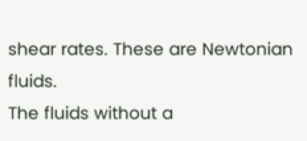shear rates. These are Newtonian fluids.
The fluids without a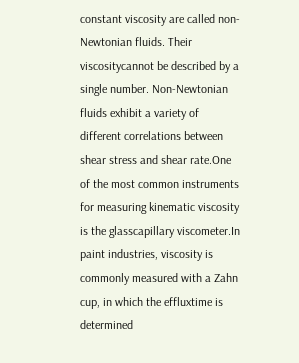constant viscosity are called non-Newtonian fluids. Their viscositycannot be described by a single number. Non-Newtonian fluids exhibit a variety of different correlations between shear stress and shear rate.One of the most common instruments for measuring kinematic viscosity is the glasscapillary viscometer.In paint industries, viscosity is commonly measured with a Zahn cup, in which the effluxtime is determined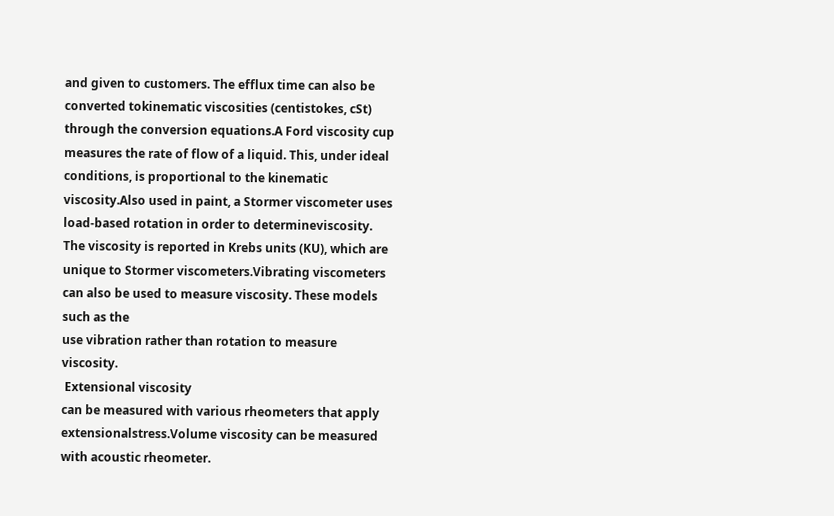and given to customers. The efflux time can also be converted tokinematic viscosities (centistokes, cSt) through the conversion equations.A Ford viscosity cup measures the rate of flow of a liquid. This, under ideal conditions, is proportional to the kinematic viscosity.Also used in paint, a Stormer viscometer uses load-based rotation in order to determineviscosity. The viscosity is reported in Krebs units (KU), which are unique to Stormer viscometers.Vibrating viscometers can also be used to measure viscosity. These models such as the
use vibration rather than rotation to measure viscosity.
 Extensional viscosity
can be measured with various rheometers that apply extensionalstress.Volume viscosity can be measured with acoustic rheometer.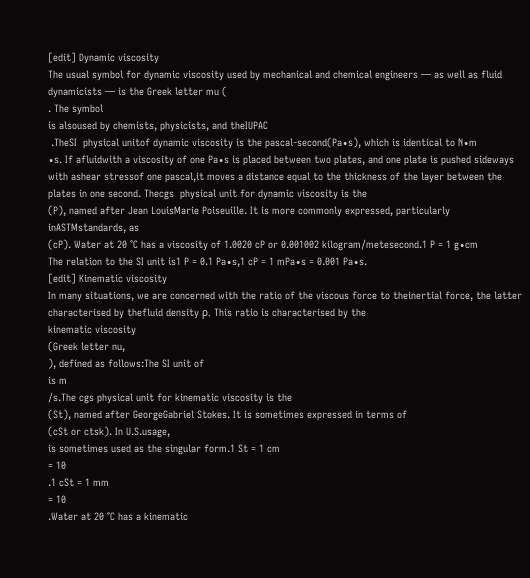[edit] Dynamic viscosity
The usual symbol for dynamic viscosity used by mechanical and chemical engineers — as well as fluid dynamicists — is the Greek letter mu (
. The symbol
is alsoused by chemists, physicists, and theIUPAC
 .TheSI  physical unitof dynamic viscosity is the pascal-second(Pa∙s), which is identical to N∙m
∙s. If afluidwith a viscosity of one Pa∙s is placed between two plates, and one plate is pushed sideways with ashear stressof one pascal,it moves a distance equal to the thickness of the layer between the plates in one second. Thecgs  physical unit for dynamic viscosity is the
(P), named after Jean LouisMarie Poiseuille. It is more commonly expressed, particularly inASTMstandards, as
(cP). Water at 20 °C has a viscosity of 1.0020 cP or 0.001002 kilogram/metesecond.1 P = 1 g∙cm
The relation to the SI unit is1 P = 0.1 Pa∙s,1 cP = 1 mPa∙s = 0.001 Pa∙s.
[edit] Kinematic viscosity
In many situations, we are concerned with the ratio of the viscous force to theinertial force, the latter characterised by thefluid density ρ. This ratio is characterised by the
kinematic viscosity
(Greek letter nu,
), defined as follows:The SI unit of
is m
/s.The cgs physical unit for kinematic viscosity is the
(St), named after GeorgeGabriel Stokes. It is sometimes expressed in terms of
(cSt or ctsk). In U.S.usage,
is sometimes used as the singular form.1 St = 1 cm
= 10
.1 cSt = 1 mm
= 10
.Water at 20 °C has a kinematic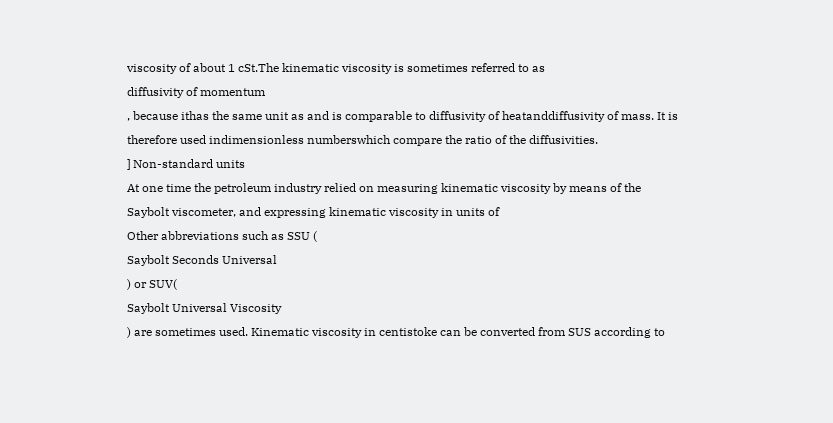viscosity of about 1 cSt.The kinematic viscosity is sometimes referred to as
diffusivity of momentum
, because ithas the same unit as and is comparable to diffusivity of heatanddiffusivity of mass. It is therefore used indimensionless numberswhich compare the ratio of the diffusivities.
] Non-standard units
At one time the petroleum industry relied on measuring kinematic viscosity by means of the Saybolt viscometer, and expressing kinematic viscosity in units of
Other abbreviations such as SSU (
Saybolt Seconds Universal
) or SUV(
Saybolt Universal Viscosity
) are sometimes used. Kinematic viscosity in centistoke can be converted from SUS according to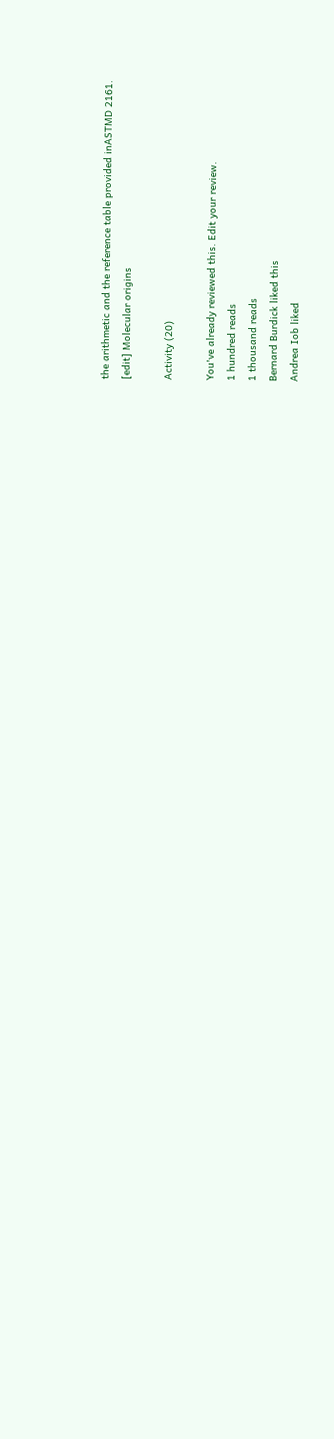the arithmetic and the reference table provided inASTMD 2161.
[edit] Molecular origins

Activity (20)

You've already reviewed this. Edit your review.
1 hundred reads
1 thousand reads
Bernard Burdick liked this
Andrea Iob liked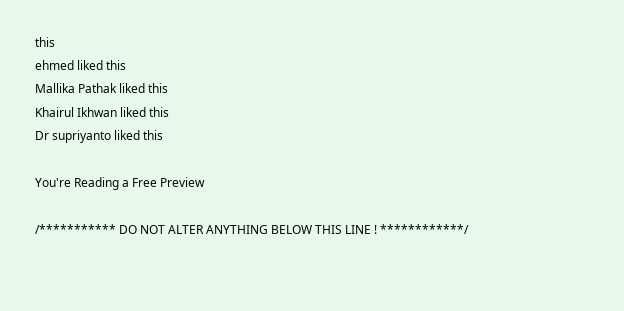this
ehmed liked this
Mallika Pathak liked this
Khairul Ikhwan liked this
Dr supriyanto liked this

You're Reading a Free Preview

/*********** DO NOT ALTER ANYTHING BELOW THIS LINE ! ************/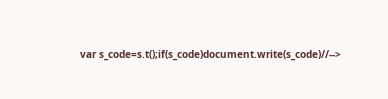var s_code=s.t();if(s_code)document.write(s_code)//-->